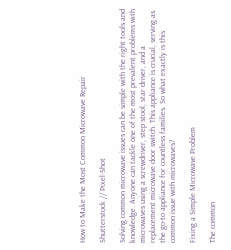How to Make the Most Common Microwave Repair

Shutterstock // Pixel-Shot

Solving common microwave issues can be simple with the right tools and knowledge. Anyone can tackle one of the most prevalent problems with microwaves using a screwdriver, step stool, star driver, and a replacement microwave door switch. This appliance is crucial, serving as the go-to appliance for countless families. So what exactly is this common issue with microwaves?

Fixing a Simple Microwave Problem

The common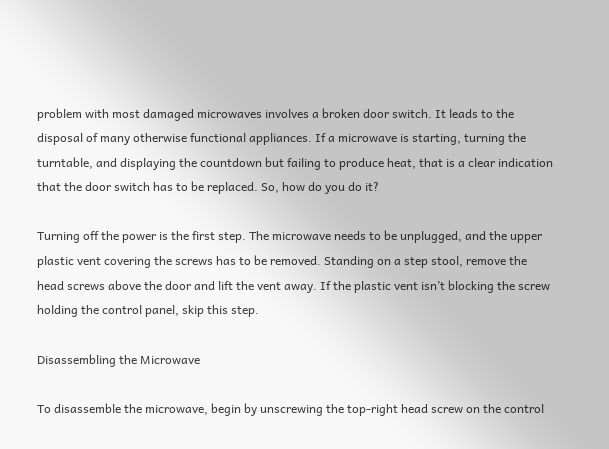problem with most damaged microwaves involves a broken door switch. It leads to the disposal of many otherwise functional appliances. If a microwave is starting, turning the turntable, and displaying the countdown but failing to produce heat, that is a clear indication that the door switch has to be replaced. So, how do you do it?

Turning off the power is the first step. The microwave needs to be unplugged, and the upper plastic vent covering the screws has to be removed. Standing on a step stool, remove the head screws above the door and lift the vent away. If the plastic vent isn’t blocking the screw holding the control panel, skip this step.

Disassembling the Microwave

To disassemble the microwave, begin by unscrewing the top-right head screw on the control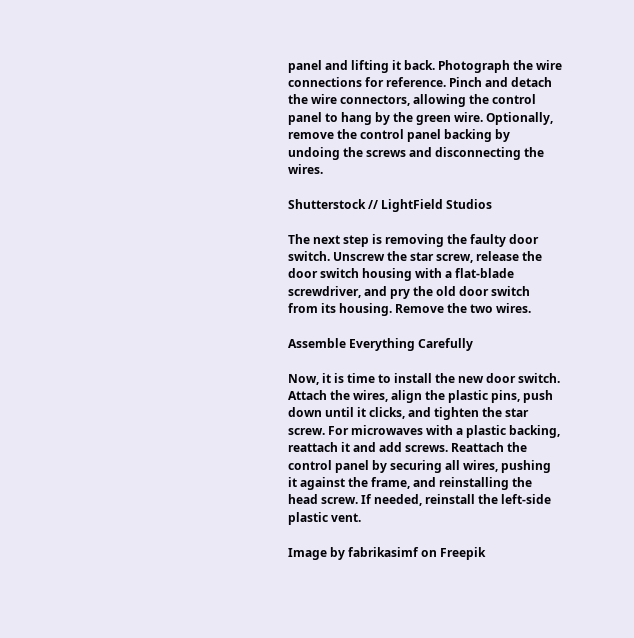panel and lifting it back. Photograph the wire connections for reference. Pinch and detach the wire connectors, allowing the control panel to hang by the green wire. Optionally, remove the control panel backing by undoing the screws and disconnecting the wires.

Shutterstock // LightField Studios

The next step is removing the faulty door switch. Unscrew the star screw, release the door switch housing with a flat-blade screwdriver, and pry the old door switch from its housing. Remove the two wires.

Assemble Everything Carefully

Now, it is time to install the new door switch. Attach the wires, align the plastic pins, push down until it clicks, and tighten the star screw. For microwaves with a plastic backing, reattach it and add screws. Reattach the control panel by securing all wires, pushing it against the frame, and reinstalling the head screw. If needed, reinstall the left-side plastic vent.

Image by fabrikasimf on Freepik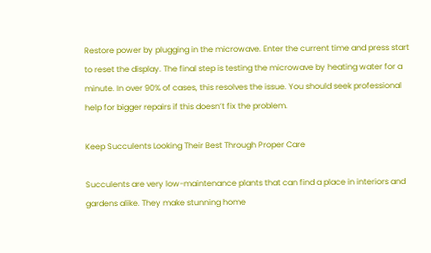Restore power by plugging in the microwave. Enter the current time and press start to reset the display. The final step is testing the microwave by heating water for a minute. In over 90% of cases, this resolves the issue. You should seek professional help for bigger repairs if this doesn’t fix the problem.

Keep Succulents Looking Their Best Through Proper Care

Succulents are very low-maintenance plants that can find a place in interiors and gardens alike. They make stunning home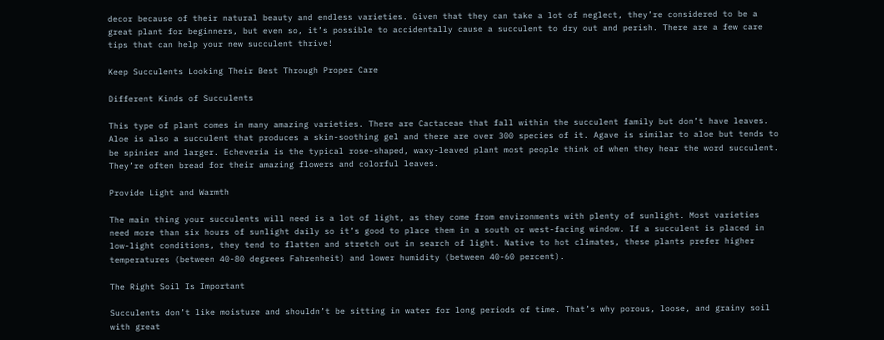decor because of their natural beauty and endless varieties. Given that they can take a lot of neglect, they’re considered to be a great plant for beginners, but even so, it’s possible to accidentally cause a succulent to dry out and perish. There are a few care tips that can help your new succulent thrive!

Keep Succulents Looking Their Best Through Proper Care

Different Kinds of Succulents

This type of plant comes in many amazing varieties. There are Cactaceae that fall within the succulent family but don’t have leaves. Aloe is also a succulent that produces a skin-soothing gel and there are over 300 species of it. Agave is similar to aloe but tends to be spinier and larger. Echeveria is the typical rose-shaped, waxy-leaved plant most people think of when they hear the word succulent. They’re often bread for their amazing flowers and colorful leaves.

Provide Light and Warmth

The main thing your succulents will need is a lot of light, as they come from environments with plenty of sunlight. Most varieties need more than six hours of sunlight daily so it’s good to place them in a south or west-facing window. If a succulent is placed in low-light conditions, they tend to flatten and stretch out in search of light. Native to hot climates, these plants prefer higher temperatures (between 40-80 degrees Fahrenheit) and lower humidity (between 40-60 percent).

The Right Soil Is Important

Succulents don’t like moisture and shouldn’t be sitting in water for long periods of time. That’s why porous, loose, and grainy soil with great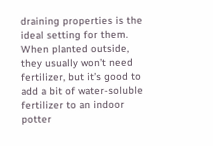draining properties is the ideal setting for them. When planted outside, they usually won’t need fertilizer, but it’s good to add a bit of water-soluble fertilizer to an indoor potter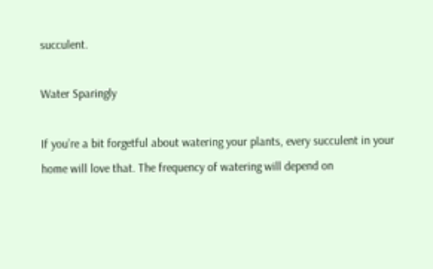succulent.

Water Sparingly

If you’re a bit forgetful about watering your plants, every succulent in your home will love that. The frequency of watering will depend on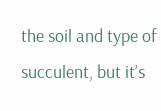the soil and type of succulent, but it’s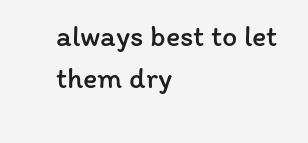always best to let them dry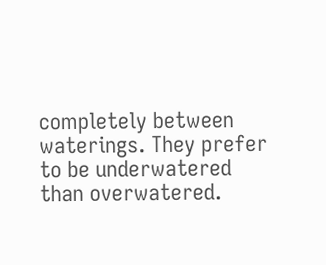completely between waterings. They prefer to be underwatered than overwatered.